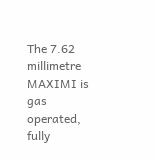The 7.62 millimetre MAXIMI is gas operated, fully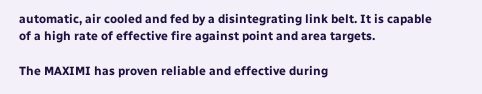automatic, air cooled and fed by a disintegrating link belt. It is capable of a high rate of effective fire against point and area targets.

The MAXIMI has proven reliable and effective during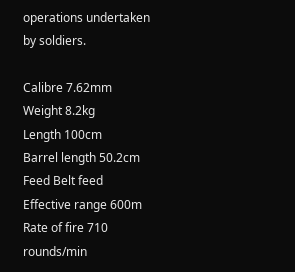operations undertaken by soldiers.

Calibre 7.62mm
Weight 8.2kg
Length 100cm
Barrel length 50.2cm
Feed Belt feed
Effective range 600m
Rate of fire 710 rounds/min